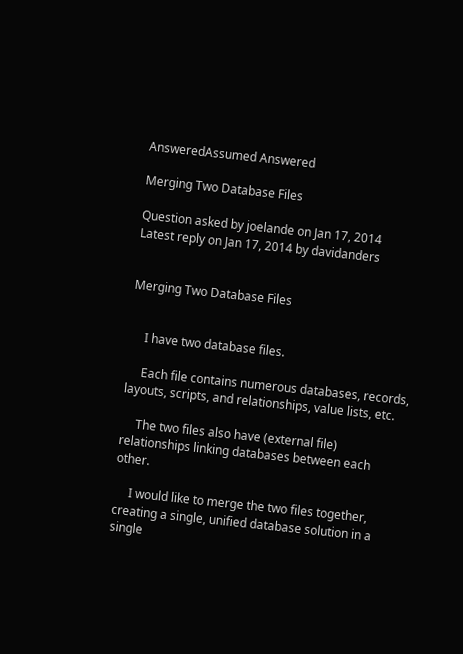AnsweredAssumed Answered

Merging Two Database Files

Question asked by joelande on Jan 17, 2014
Latest reply on Jan 17, 2014 by davidanders


Merging Two Database Files


     I have two database files.

     Each file contains numerous databases, records, layouts, scripts, and relationships, value lists, etc.

     The two files also have (external file) relationships linking databases between each other.

     I would like to merge the two files together, creating a single, unified database solution in a single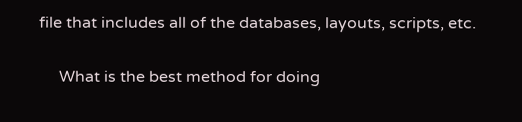file that includes all of the databases, layouts, scripts, etc.

     What is the best method for doing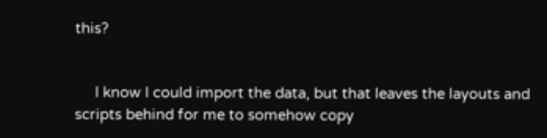this?


     I know I could import the data, but that leaves the layouts and scripts behind for me to somehow copy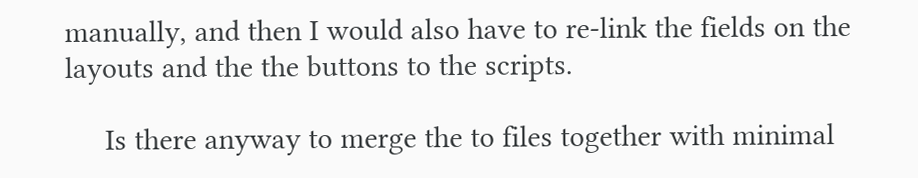manually, and then I would also have to re-link the fields on the layouts and the the buttons to the scripts.

     Is there anyway to merge the to files together with minimal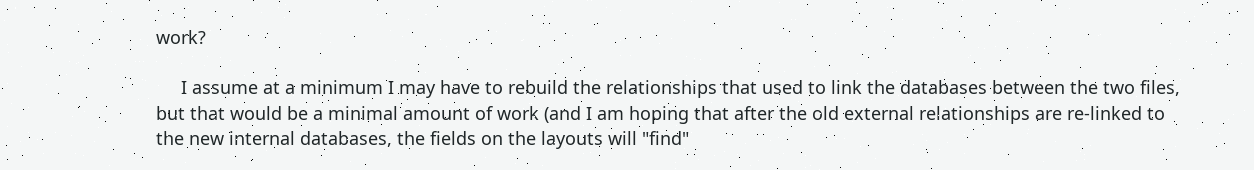work?

     I assume at a minimum I may have to rebuild the relationships that used to link the databases between the two files, but that would be a minimal amount of work (and I am hoping that after the old external relationships are re-linked to the new internal databases, the fields on the layouts will "find"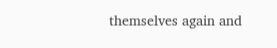themselves again and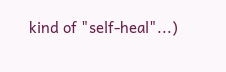kind of "self-heal"...)